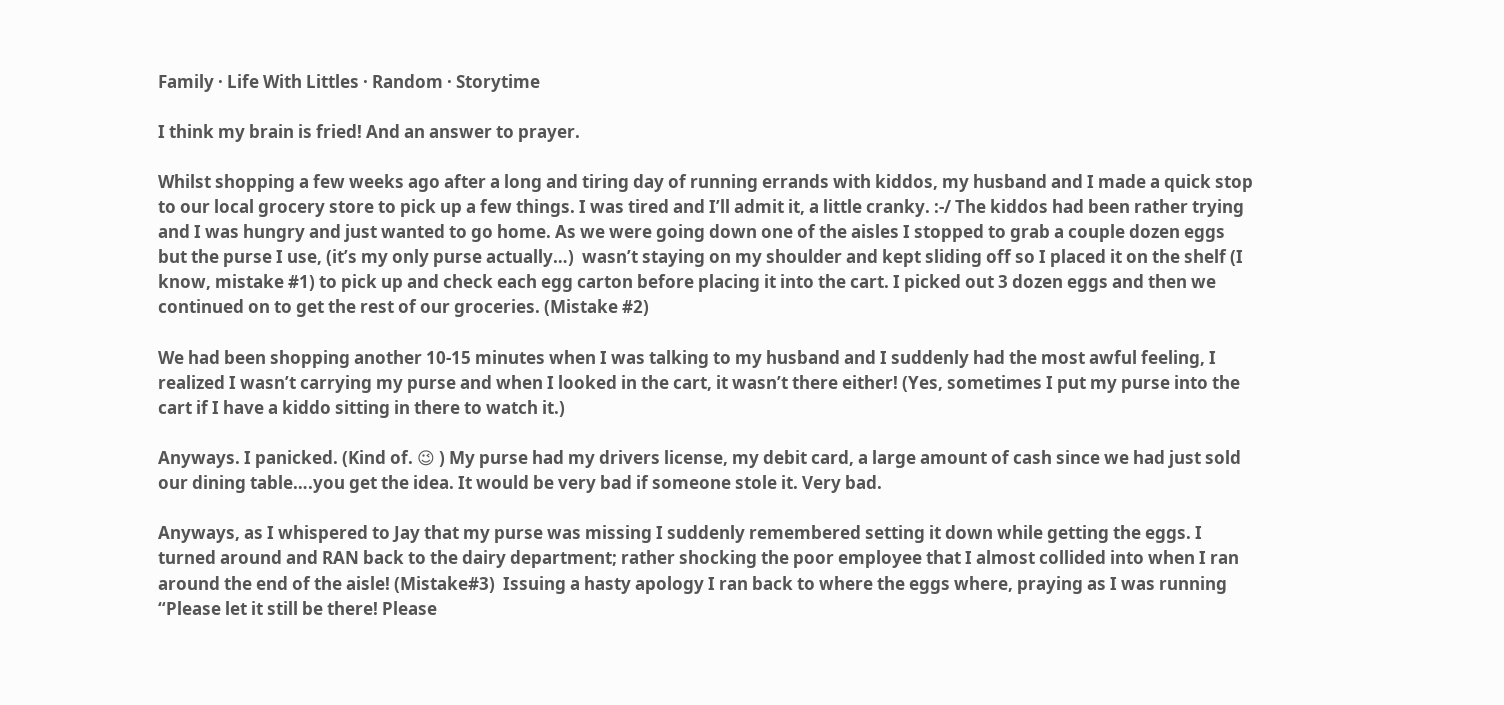Family · Life With Littles · Random · Storytime

I think my brain is fried! And an answer to prayer.

Whilst shopping a few weeks ago after a long and tiring day of running errands with kiddos, my husband and I made a quick stop to our local grocery store to pick up a few things. I was tired and I’ll admit it, a little cranky. :-/ The kiddos had been rather trying and I was hungry and just wanted to go home. As we were going down one of the aisles I stopped to grab a couple dozen eggs but the purse I use, (it’s my only purse actually…)  wasn’t staying on my shoulder and kept sliding off so I placed it on the shelf (I know, mistake #1) to pick up and check each egg carton before placing it into the cart. I picked out 3 dozen eggs and then we continued on to get the rest of our groceries. (Mistake #2)

We had been shopping another 10-15 minutes when I was talking to my husband and I suddenly had the most awful feeling, I realized I wasn’t carrying my purse and when I looked in the cart, it wasn’t there either! (Yes, sometimes I put my purse into the cart if I have a kiddo sitting in there to watch it.)

Anyways. I panicked. (Kind of. 😉 ) My purse had my drivers license, my debit card, a large amount of cash since we had just sold our dining table….you get the idea. It would be very bad if someone stole it. Very bad.

Anyways, as I whispered to Jay that my purse was missing I suddenly remembered setting it down while getting the eggs. I turned around and RAN back to the dairy department; rather shocking the poor employee that I almost collided into when I ran around the end of the aisle! (Mistake#3)  Issuing a hasty apology I ran back to where the eggs where, praying as I was running “Please let it still be there! Please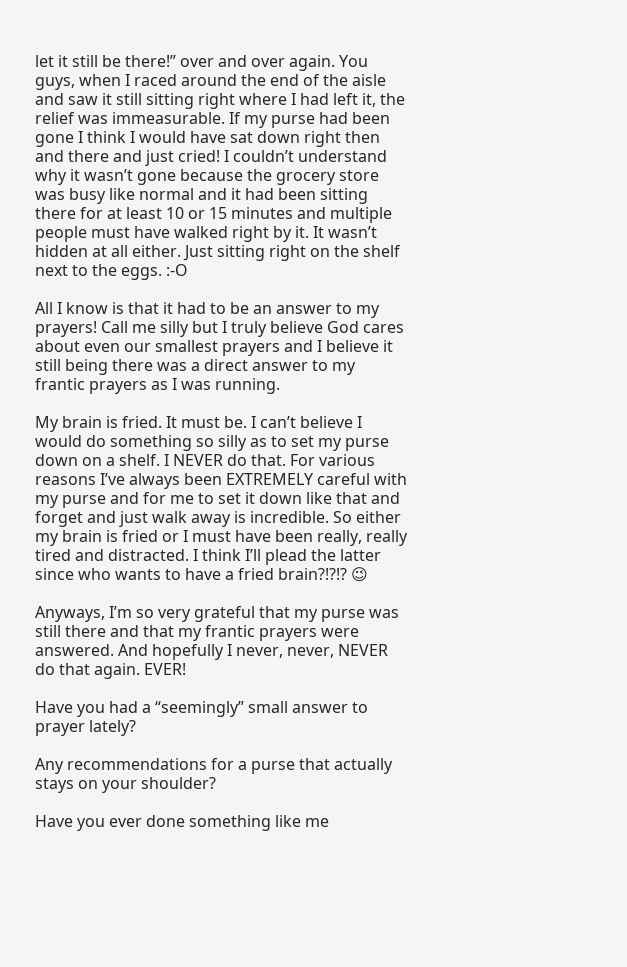let it still be there!” over and over again. You guys, when I raced around the end of the aisle and saw it still sitting right where I had left it, the relief was immeasurable. If my purse had been gone I think I would have sat down right then and there and just cried! I couldn’t understand why it wasn’t gone because the grocery store was busy like normal and it had been sitting there for at least 10 or 15 minutes and multiple people must have walked right by it. It wasn’t hidden at all either. Just sitting right on the shelf next to the eggs. :-O

All I know is that it had to be an answer to my prayers! Call me silly but I truly believe God cares about even our smallest prayers and I believe it still being there was a direct answer to my frantic prayers as I was running.

My brain is fried. It must be. I can’t believe I would do something so silly as to set my purse down on a shelf. I NEVER do that. For various reasons I’ve always been EXTREMELY careful with my purse and for me to set it down like that and forget and just walk away is incredible. So either my brain is fried or I must have been really, really tired and distracted. I think I’ll plead the latter since who wants to have a fried brain?!?!? 😉

Anyways, I’m so very grateful that my purse was still there and that my frantic prayers were answered. And hopefully I never, never, NEVER do that again. EVER!

Have you had a “seemingly” small answer to prayer lately?

Any recommendations for a purse that actually stays on your shoulder?

Have you ever done something like me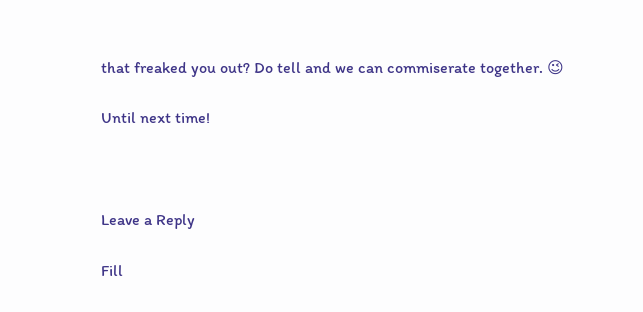that freaked you out? Do tell and we can commiserate together. 😉

Until next time!



Leave a Reply

Fill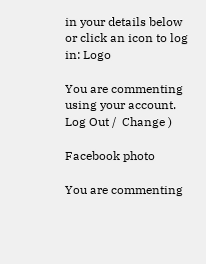in your details below or click an icon to log in: Logo

You are commenting using your account. Log Out /  Change )

Facebook photo

You are commenting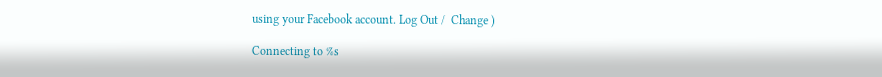using your Facebook account. Log Out /  Change )

Connecting to %s